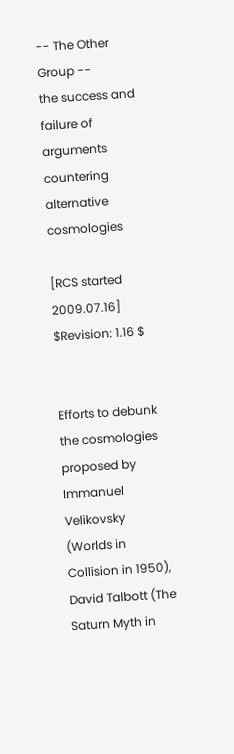-- The Other Group --
the success and failure of arguments
countering alternative cosmologies

[RCS started 2009.07.16] $Revision: 1.16 $


Efforts to debunk the cosmologies proposed by Immanuel Velikovsky (Worlds in Collision in 1950), David Talbott (The Saturn Myth in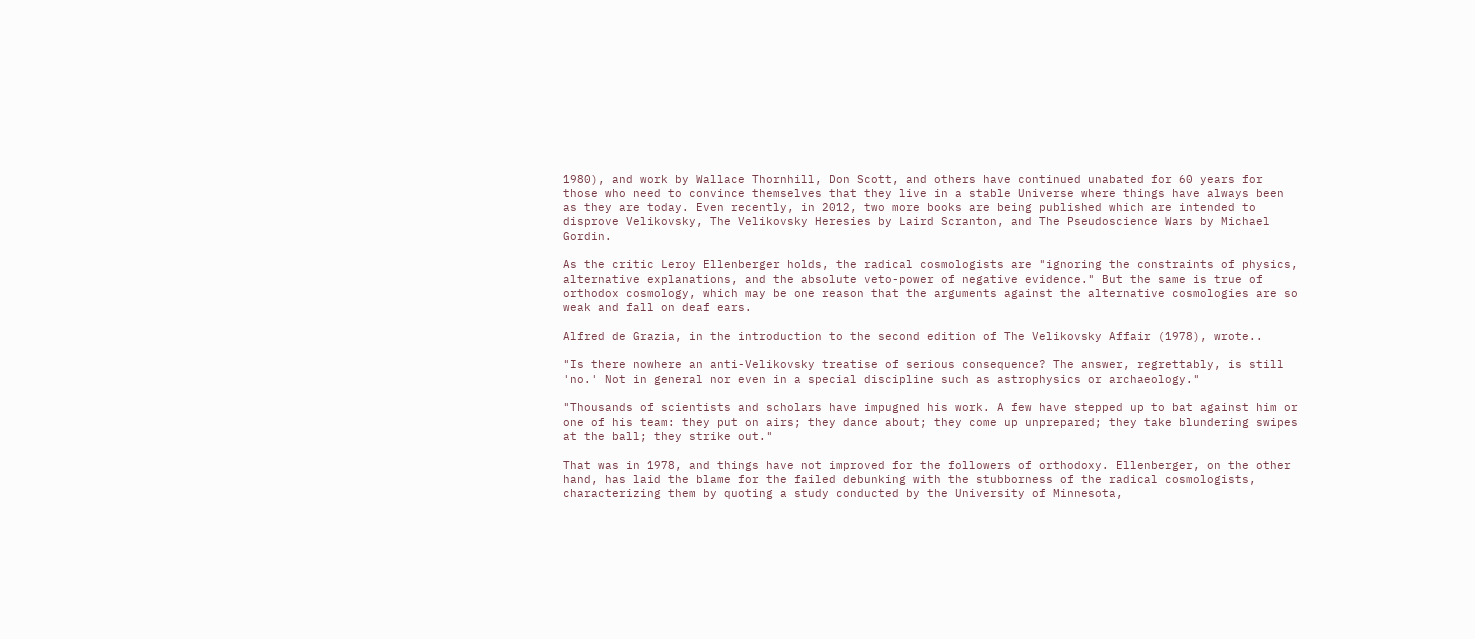1980), and work by Wallace Thornhill, Don Scott, and others have continued unabated for 60 years for those who need to convince themselves that they live in a stable Universe where things have always been as they are today. Even recently, in 2012, two more books are being published which are intended to disprove Velikovsky, The Velikovsky Heresies by Laird Scranton, and The Pseudoscience Wars by Michael Gordin.

As the critic Leroy Ellenberger holds, the radical cosmologists are "ignoring the constraints of physics, alternative explanations, and the absolute veto-power of negative evidence." But the same is true of orthodox cosmology, which may be one reason that the arguments against the alternative cosmologies are so weak and fall on deaf ears.

Alfred de Grazia, in the introduction to the second edition of The Velikovsky Affair (1978), wrote..

"Is there nowhere an anti-Velikovsky treatise of serious consequence? The answer, regrettably, is still 'no.' Not in general nor even in a special discipline such as astrophysics or archaeology."

"Thousands of scientists and scholars have impugned his work. A few have stepped up to bat against him or one of his team: they put on airs; they dance about; they come up unprepared; they take blundering swipes at the ball; they strike out."

That was in 1978, and things have not improved for the followers of orthodoxy. Ellenberger, on the other hand, has laid the blame for the failed debunking with the stubborness of the radical cosmologists, characterizing them by quoting a study conducted by the University of Minnesota,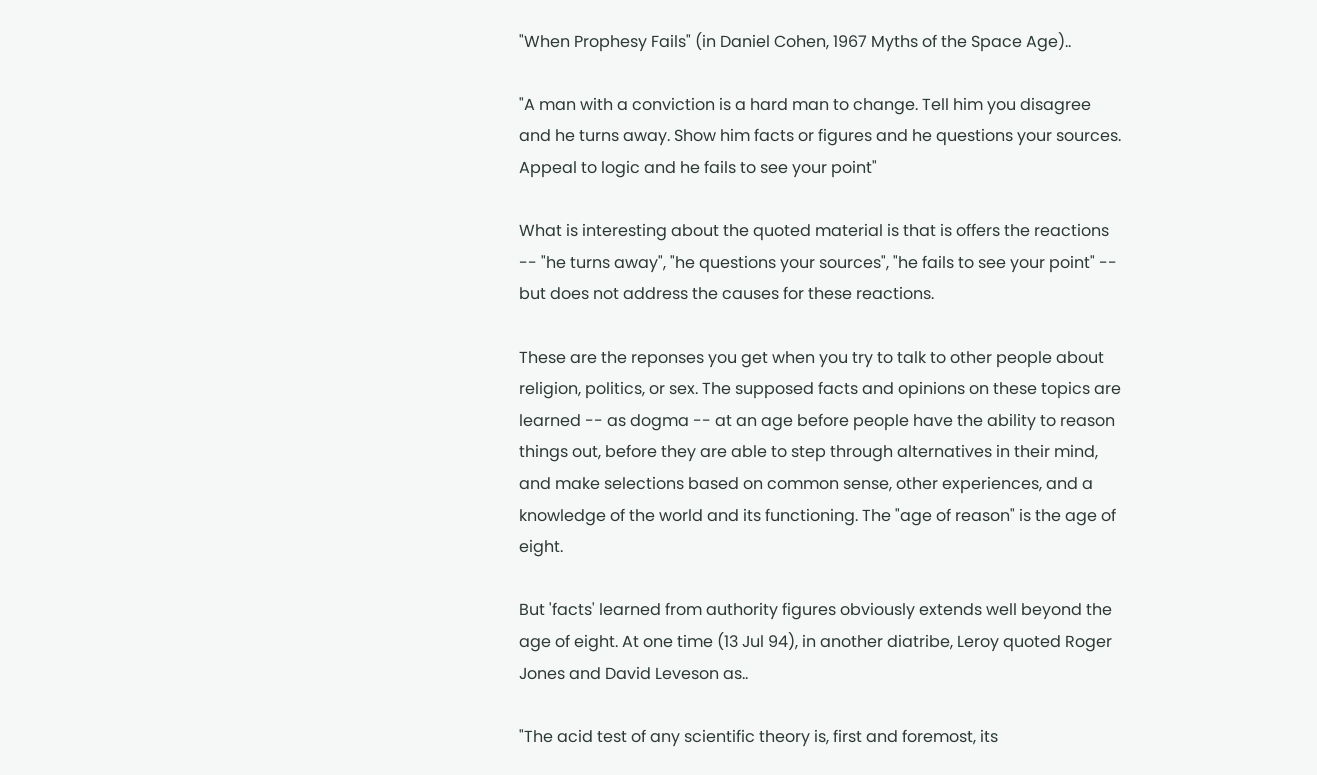"When Prophesy Fails" (in Daniel Cohen, 1967 Myths of the Space Age)..

"A man with a conviction is a hard man to change. Tell him you disagree and he turns away. Show him facts or figures and he questions your sources. Appeal to logic and he fails to see your point"

What is interesting about the quoted material is that is offers the reactions -- "he turns away", "he questions your sources", "he fails to see your point" -- but does not address the causes for these reactions.

These are the reponses you get when you try to talk to other people about religion, politics, or sex. The supposed facts and opinions on these topics are learned -- as dogma -- at an age before people have the ability to reason things out, before they are able to step through alternatives in their mind, and make selections based on common sense, other experiences, and a knowledge of the world and its functioning. The "age of reason" is the age of eight.

But 'facts' learned from authority figures obviously extends well beyond the age of eight. At one time (13 Jul 94), in another diatribe, Leroy quoted Roger Jones and David Leveson as..

"The acid test of any scientific theory is, first and foremost, its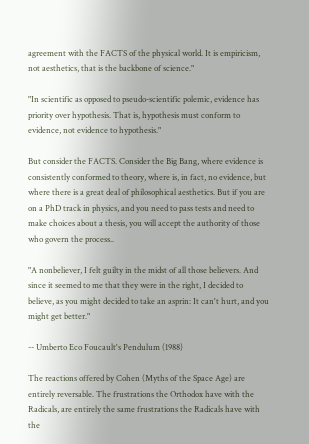agreement with the FACTS of the physical world. It is empiricism, not aesthetics, that is the backbone of science."

"In scientific as opposed to pseudo-scientific polemic, evidence has priority over hypothesis. That is, hypothesis must conform to evidence, not evidence to hypothesis."

But consider the FACTS. Consider the Big Bang, where evidence is consistently conformed to theory, where is, in fact, no evidence, but where there is a great deal of philosophical aesthetics. But if you are on a PhD track in physics, and you need to pass tests and need to make choices about a thesis, you will accept the authority of those who govern the process..

"A nonbeliever, I felt guilty in the midst of all those believers. And since it seemed to me that they were in the right, I decided to believe, as you might decided to take an asprin: It can't hurt, and you might get better."

-- Umberto Eco Foucault's Pendulum (1988)

The reactions offered by Cohen (Myths of the Space Age) are entirely reversable. The frustrations the Orthodox have with the Radicals, are entirely the same frustrations the Radicals have with the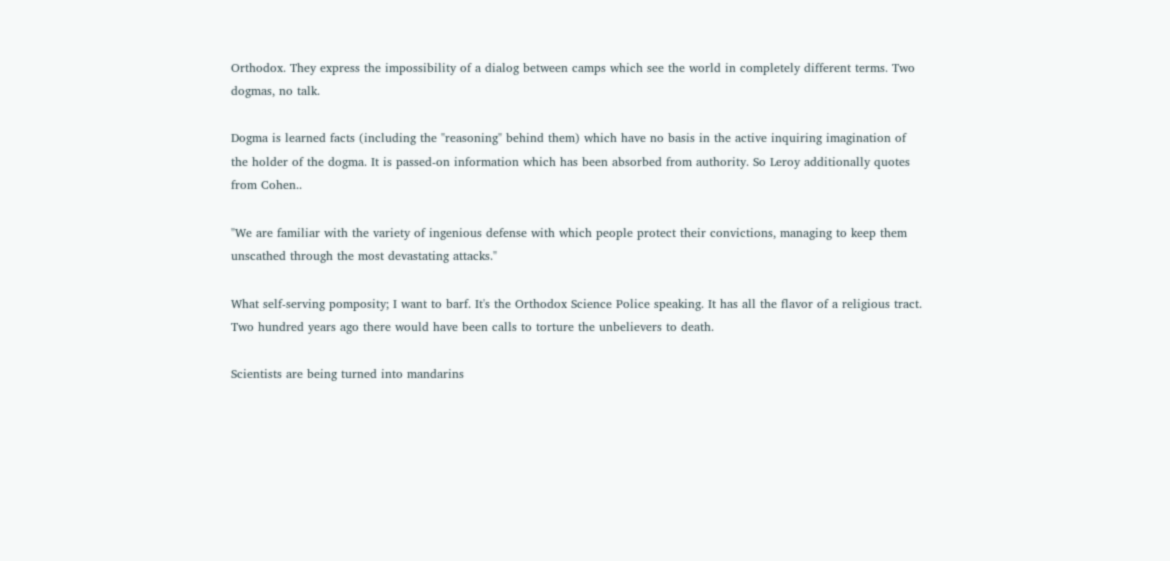Orthodox. They express the impossibility of a dialog between camps which see the world in completely different terms. Two dogmas, no talk.

Dogma is learned facts (including the "reasoning" behind them) which have no basis in the active inquiring imagination of the holder of the dogma. It is passed-on information which has been absorbed from authority. So Leroy additionally quotes from Cohen..

"We are familiar with the variety of ingenious defense with which people protect their convictions, managing to keep them unscathed through the most devastating attacks."

What self-serving pomposity; I want to barf. It's the Orthodox Science Police speaking. It has all the flavor of a religious tract. Two hundred years ago there would have been calls to torture the unbelievers to death.

Scientists are being turned into mandarins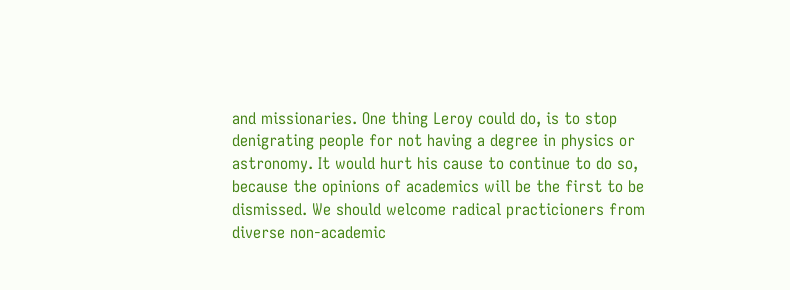and missionaries. One thing Leroy could do, is to stop denigrating people for not having a degree in physics or astronomy. It would hurt his cause to continue to do so, because the opinions of academics will be the first to be dismissed. We should welcome radical practicioners from diverse non-academic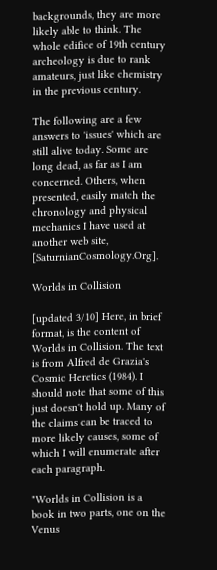backgrounds, they are more likely able to think. The whole edifice of 19th century archeology is due to rank amateurs, just like chemistry in the previous century.

The following are a few answers to 'issues' which are still alive today. Some are long dead, as far as I am concerned. Others, when presented, easily match the chronology and physical mechanics I have used at another web site, [SaturnianCosmology.Org].

Worlds in Collision

[updated 3/10] Here, in brief format, is the content of Worlds in Collision. The text is from Alfred de Grazia's Cosmic Heretics (1984). I should note that some of this just doesn't hold up. Many of the claims can be traced to more likely causes, some of which I will enumerate after each paragraph.

"Worlds in Collision is a book in two parts, one on the Venus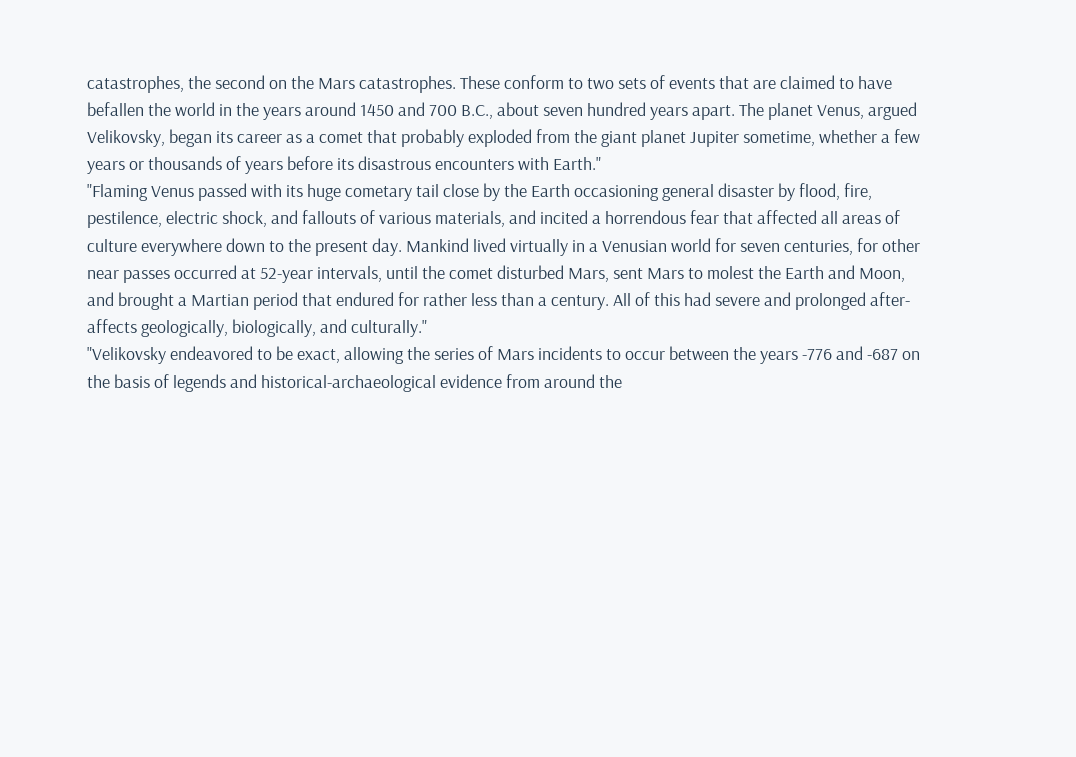catastrophes, the second on the Mars catastrophes. These conform to two sets of events that are claimed to have befallen the world in the years around 1450 and 700 B.C., about seven hundred years apart. The planet Venus, argued Velikovsky, began its career as a comet that probably exploded from the giant planet Jupiter sometime, whether a few years or thousands of years before its disastrous encounters with Earth."
"Flaming Venus passed with its huge cometary tail close by the Earth occasioning general disaster by flood, fire, pestilence, electric shock, and fallouts of various materials, and incited a horrendous fear that affected all areas of culture everywhere down to the present day. Mankind lived virtually in a Venusian world for seven centuries, for other near passes occurred at 52-year intervals, until the comet disturbed Mars, sent Mars to molest the Earth and Moon, and brought a Martian period that endured for rather less than a century. All of this had severe and prolonged after-affects geologically, biologically, and culturally."
"Velikovsky endeavored to be exact, allowing the series of Mars incidents to occur between the years -776 and -687 on the basis of legends and historical-archaeological evidence from around the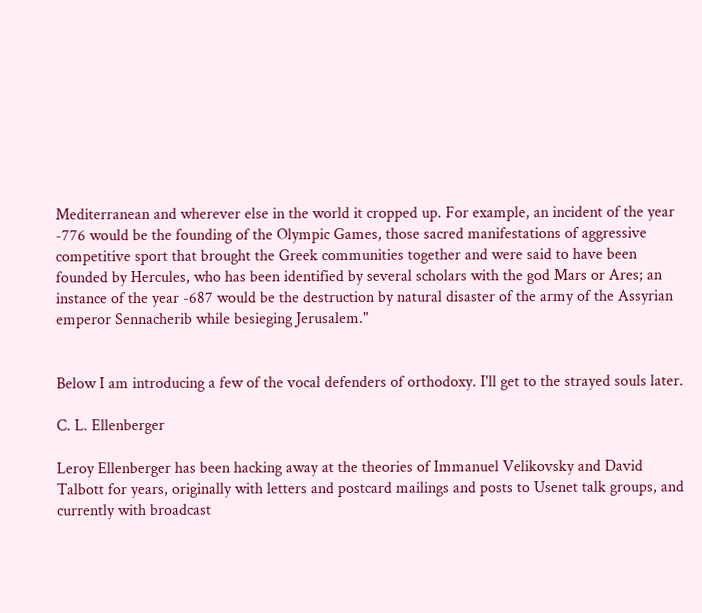Mediterranean and wherever else in the world it cropped up. For example, an incident of the year -776 would be the founding of the Olympic Games, those sacred manifestations of aggressive competitive sport that brought the Greek communities together and were said to have been founded by Hercules, who has been identified by several scholars with the god Mars or Ares; an instance of the year -687 would be the destruction by natural disaster of the army of the Assyrian emperor Sennacherib while besieging Jerusalem."


Below I am introducing a few of the vocal defenders of orthodoxy. I'll get to the strayed souls later.

C. L. Ellenberger

Leroy Ellenberger has been hacking away at the theories of Immanuel Velikovsky and David Talbott for years, originally with letters and postcard mailings and posts to Usenet talk groups, and currently with broadcast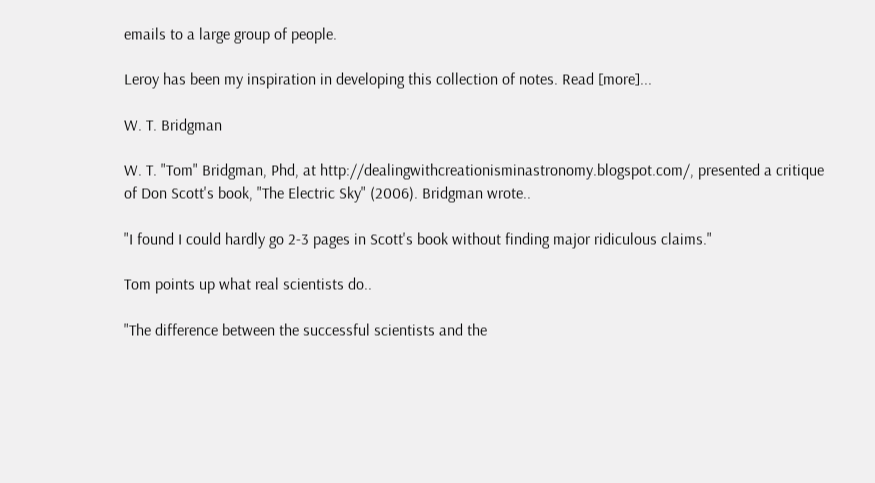emails to a large group of people.

Leroy has been my inspiration in developing this collection of notes. Read [more]...

W. T. Bridgman

W. T. "Tom" Bridgman, Phd, at http://dealingwithcreationisminastronomy.blogspot.com/, presented a critique of Don Scott's book, "The Electric Sky" (2006). Bridgman wrote..

"I found I could hardly go 2-3 pages in Scott's book without finding major ridiculous claims."

Tom points up what real scientists do..

"The difference between the successful scientists and the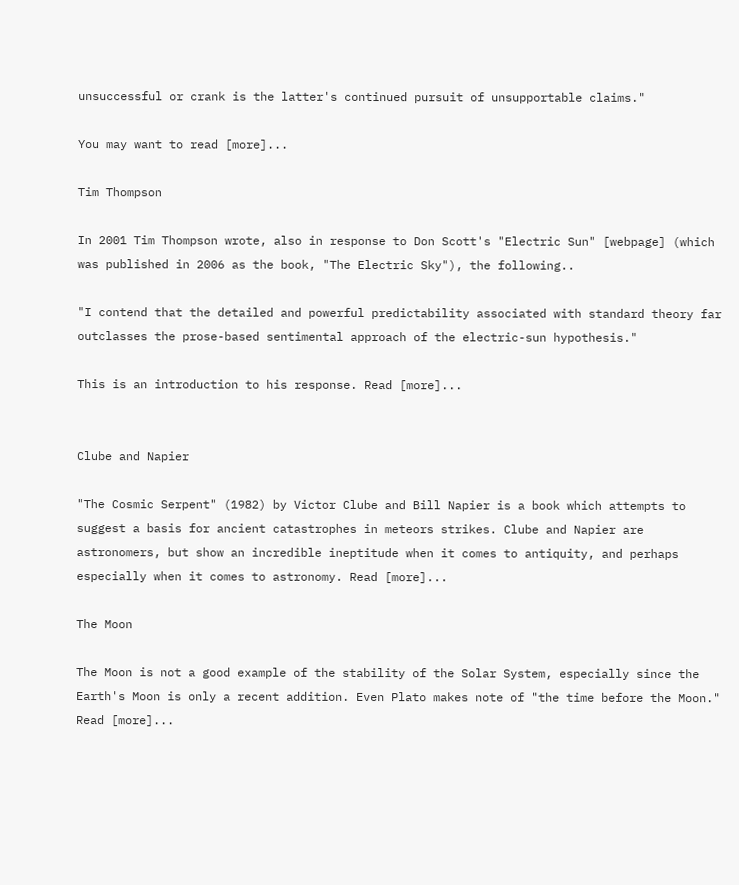unsuccessful or crank is the latter's continued pursuit of unsupportable claims."

You may want to read [more]...

Tim Thompson

In 2001 Tim Thompson wrote, also in response to Don Scott's "Electric Sun" [webpage] (which was published in 2006 as the book, "The Electric Sky"), the following..

"I contend that the detailed and powerful predictability associated with standard theory far outclasses the prose-based sentimental approach of the electric-sun hypothesis."

This is an introduction to his response. Read [more]...


Clube and Napier

"The Cosmic Serpent" (1982) by Victor Clube and Bill Napier is a book which attempts to suggest a basis for ancient catastrophes in meteors strikes. Clube and Napier are astronomers, but show an incredible ineptitude when it comes to antiquity, and perhaps especially when it comes to astronomy. Read [more]...

The Moon

The Moon is not a good example of the stability of the Solar System, especially since the Earth's Moon is only a recent addition. Even Plato makes note of "the time before the Moon." Read [more]...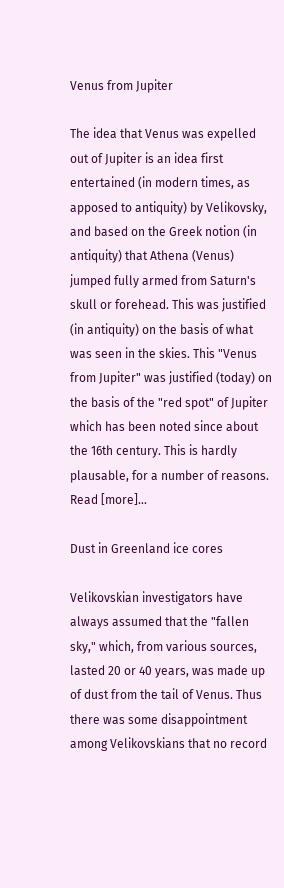Venus from Jupiter

The idea that Venus was expelled out of Jupiter is an idea first entertained (in modern times, as apposed to antiquity) by Velikovsky, and based on the Greek notion (in antiquity) that Athena (Venus) jumped fully armed from Saturn's skull or forehead. This was justified (in antiquity) on the basis of what was seen in the skies. This "Venus from Jupiter" was justified (today) on the basis of the "red spot" of Jupiter which has been noted since about the 16th century. This is hardly plausable, for a number of reasons. Read [more]...

Dust in Greenland ice cores

Velikovskian investigators have always assumed that the "fallen sky," which, from various sources, lasted 20 or 40 years, was made up of dust from the tail of Venus. Thus there was some disappointment among Velikovskians that no record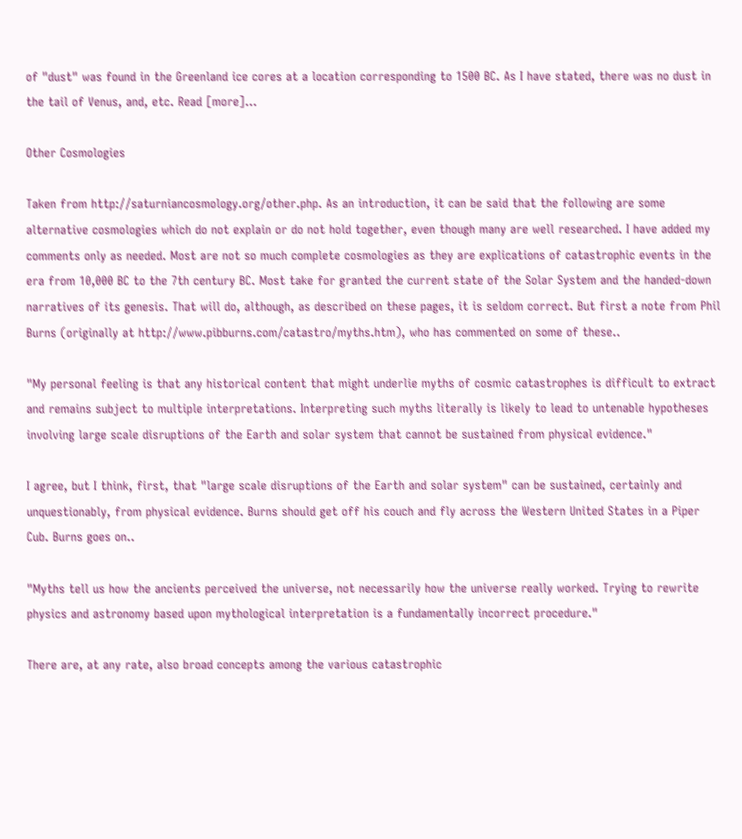of "dust" was found in the Greenland ice cores at a location corresponding to 1500 BC. As I have stated, there was no dust in the tail of Venus, and, etc. Read [more]...

Other Cosmologies

Taken from http://saturniancosmology.org/other.php. As an introduction, it can be said that the following are some alternative cosmologies which do not explain or do not hold together, even though many are well researched. I have added my comments only as needed. Most are not so much complete cosmologies as they are explications of catastrophic events in the era from 10,000 BC to the 7th century BC. Most take for granted the current state of the Solar System and the handed-down narratives of its genesis. That will do, although, as described on these pages, it is seldom correct. But first a note from Phil Burns (originally at http://www.pibburns.com/catastro/myths.htm), who has commented on some of these..

"My personal feeling is that any historical content that might underlie myths of cosmic catastrophes is difficult to extract and remains subject to multiple interpretations. Interpreting such myths literally is likely to lead to untenable hypotheses involving large scale disruptions of the Earth and solar system that cannot be sustained from physical evidence."

I agree, but I think, first, that "large scale disruptions of the Earth and solar system" can be sustained, certainly and unquestionably, from physical evidence. Burns should get off his couch and fly across the Western United States in a Piper Cub. Burns goes on..

"Myths tell us how the ancients perceived the universe, not necessarily how the universe really worked. Trying to rewrite physics and astronomy based upon mythological interpretation is a fundamentally incorrect procedure."

There are, at any rate, also broad concepts among the various catastrophic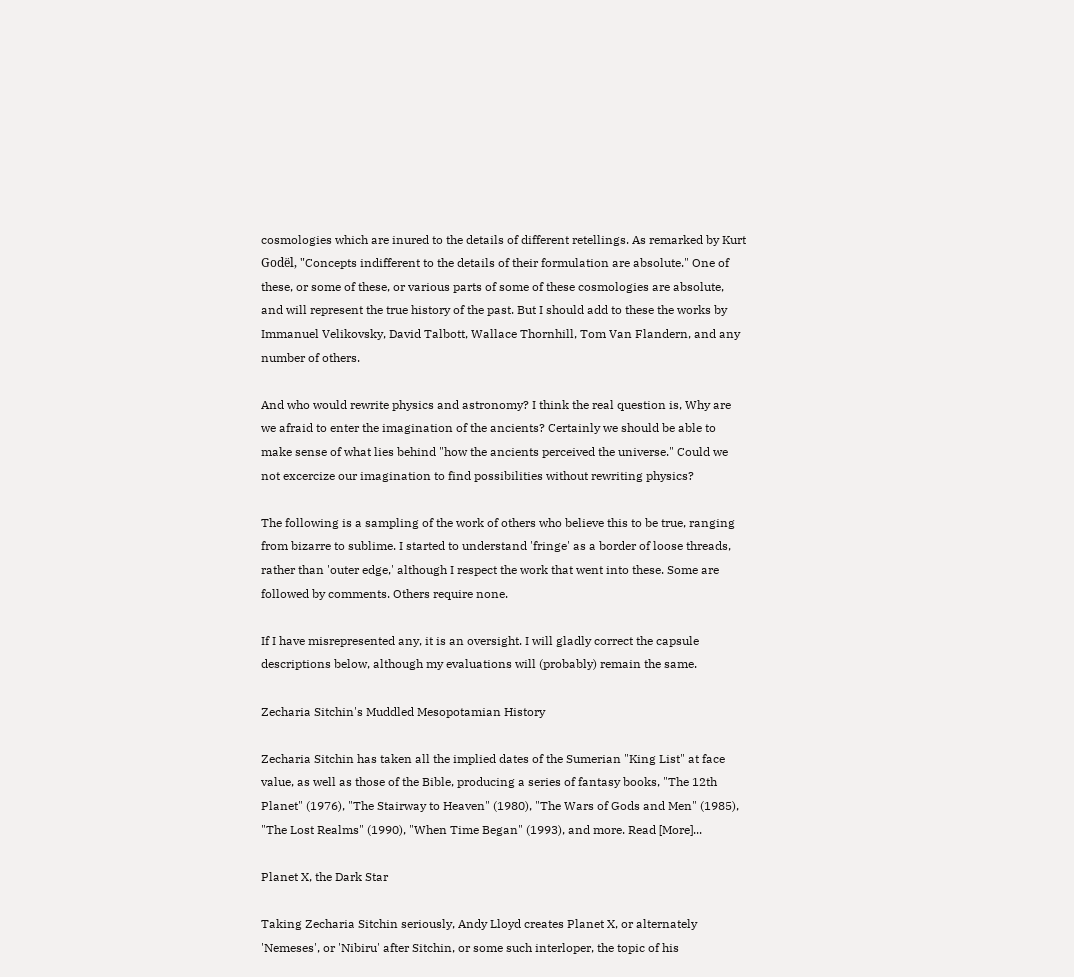cosmologies which are inured to the details of different retellings. As remarked by Kurt Godël, "Concepts indifferent to the details of their formulation are absolute." One of these, or some of these, or various parts of some of these cosmologies are absolute, and will represent the true history of the past. But I should add to these the works by Immanuel Velikovsky, David Talbott, Wallace Thornhill, Tom Van Flandern, and any number of others.

And who would rewrite physics and astronomy? I think the real question is, Why are we afraid to enter the imagination of the ancients? Certainly we should be able to make sense of what lies behind "how the ancients perceived the universe." Could we not excercize our imagination to find possibilities without rewriting physics?

The following is a sampling of the work of others who believe this to be true, ranging from bizarre to sublime. I started to understand 'fringe' as a border of loose threads, rather than 'outer edge,' although I respect the work that went into these. Some are followed by comments. Others require none.

If I have misrepresented any, it is an oversight. I will gladly correct the capsule descriptions below, although my evaluations will (probably) remain the same.

Zecharia Sitchin's Muddled Mesopotamian History

Zecharia Sitchin has taken all the implied dates of the Sumerian "King List" at face value, as well as those of the Bible, producing a series of fantasy books, "The 12th Planet" (1976), "The Stairway to Heaven" (1980), "The Wars of Gods and Men" (1985), "The Lost Realms" (1990), "When Time Began" (1993), and more. Read [More]...

Planet X, the Dark Star

Taking Zecharia Sitchin seriously, Andy Lloyd creates Planet X, or alternately 'Nemeses', or 'Nibiru' after Sitchin, or some such interloper, the topic of his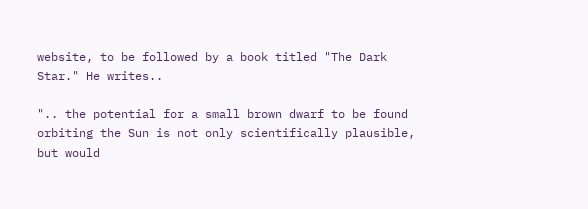website, to be followed by a book titled "The Dark Star." He writes..

".. the potential for a small brown dwarf to be found orbiting the Sun is not only scientifically plausible, but would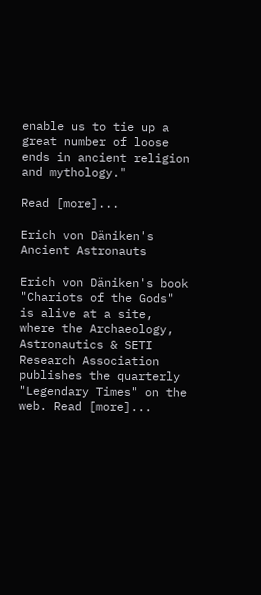enable us to tie up a great number of loose ends in ancient religion and mythology."

Read [more]...

Erich von Däniken's Ancient Astronauts

Erich von Däniken's book "Chariots of the Gods" is alive at a site, where the Archaeology, Astronautics & SETI Research Association publishes the quarterly "Legendary Times" on the web. Read [more]...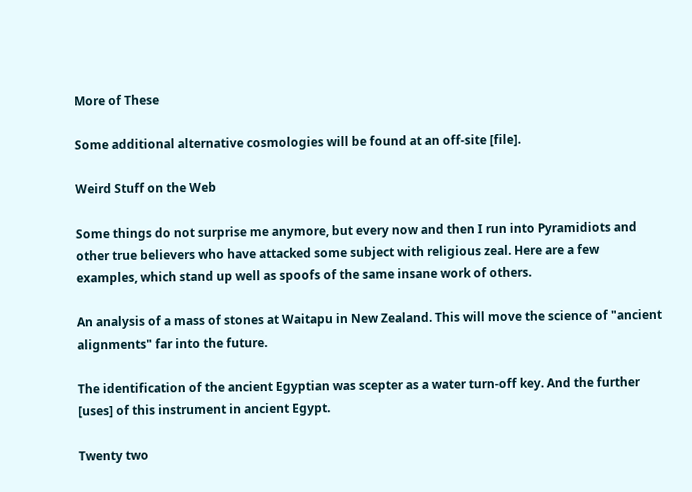More of These

Some additional alternative cosmologies will be found at an off-site [file].

Weird Stuff on the Web

Some things do not surprise me anymore, but every now and then I run into Pyramidiots and other true believers who have attacked some subject with religious zeal. Here are a few examples, which stand up well as spoofs of the same insane work of others.

An analysis of a mass of stones at Waitapu in New Zealand. This will move the science of "ancient alignments" far into the future.

The identification of the ancient Egyptian was scepter as a water turn-off key. And the further [uses] of this instrument in ancient Egypt.

Twenty two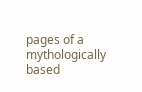pages of a mythologically based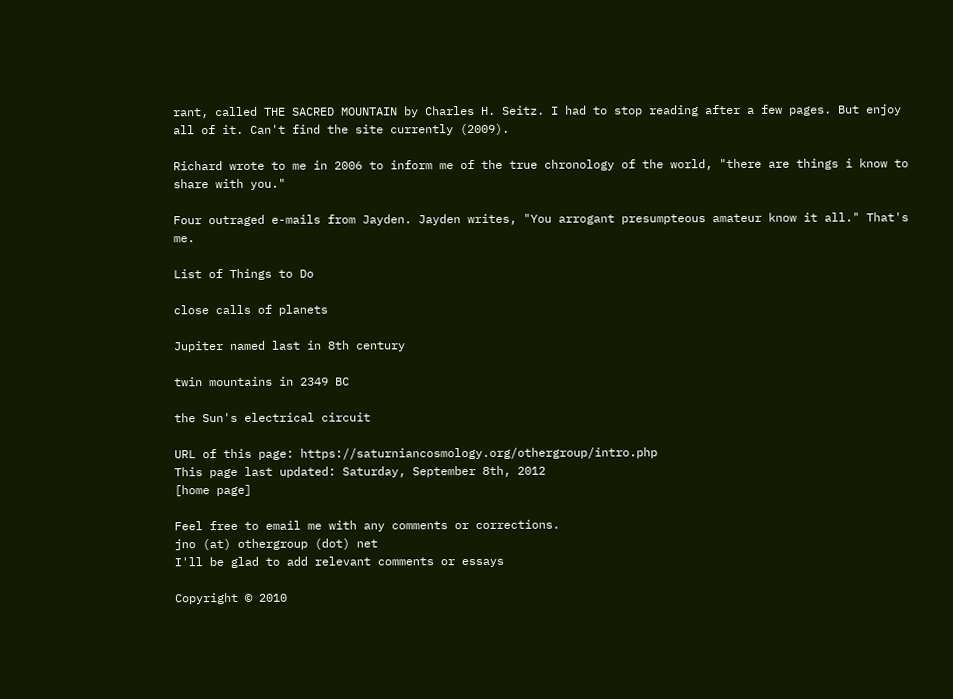rant, called THE SACRED MOUNTAIN by Charles H. Seitz. I had to stop reading after a few pages. But enjoy all of it. Can't find the site currently (2009).

Richard wrote to me in 2006 to inform me of the true chronology of the world, "there are things i know to share with you."

Four outraged e-mails from Jayden. Jayden writes, "You arrogant presumpteous amateur know it all." That's me.

List of Things to Do

close calls of planets

Jupiter named last in 8th century

twin mountains in 2349 BC

the Sun's electrical circuit

URL of this page: https://saturniancosmology.org/othergroup/intro.php
This page last updated: Saturday, September 8th, 2012
[home page]

Feel free to email me with any comments or corrections.
jno (at) othergroup (dot) net
I'll be glad to add relevant comments or essays

Copyright © 2010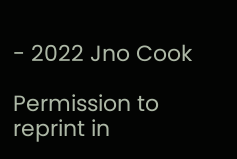- 2022 Jno Cook

Permission to reprint in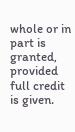whole or in part is granted,
provided full credit is given.